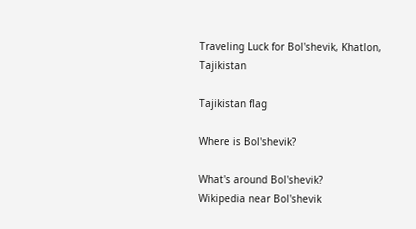Traveling Luck for Bol'shevik, Khatlon, Tajikistan

Tajikistan flag

Where is Bol'shevik?

What's around Bol'shevik?
Wikipedia near Bol'shevik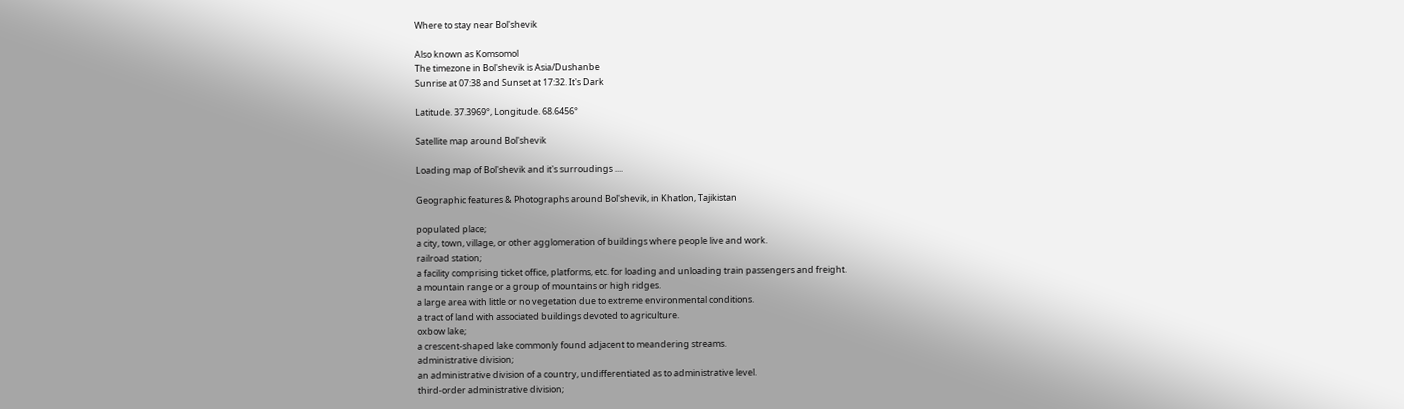Where to stay near Bol'shevik

Also known as Komsomol
The timezone in Bol'shevik is Asia/Dushanbe
Sunrise at 07:38 and Sunset at 17:32. It's Dark

Latitude. 37.3969°, Longitude. 68.6456°

Satellite map around Bol'shevik

Loading map of Bol'shevik and it's surroudings ....

Geographic features & Photographs around Bol'shevik, in Khatlon, Tajikistan

populated place;
a city, town, village, or other agglomeration of buildings where people live and work.
railroad station;
a facility comprising ticket office, platforms, etc. for loading and unloading train passengers and freight.
a mountain range or a group of mountains or high ridges.
a large area with little or no vegetation due to extreme environmental conditions.
a tract of land with associated buildings devoted to agriculture.
oxbow lake;
a crescent-shaped lake commonly found adjacent to meandering streams.
administrative division;
an administrative division of a country, undifferentiated as to administrative level.
third-order administrative division;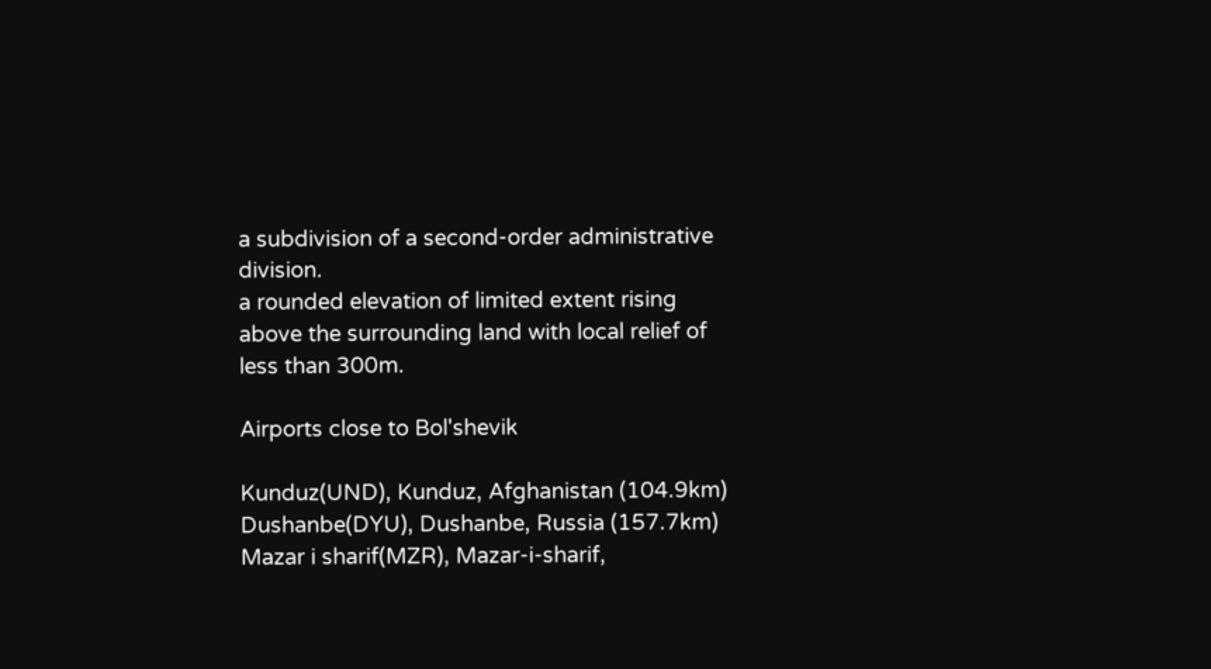a subdivision of a second-order administrative division.
a rounded elevation of limited extent rising above the surrounding land with local relief of less than 300m.

Airports close to Bol'shevik

Kunduz(UND), Kunduz, Afghanistan (104.9km)
Dushanbe(DYU), Dushanbe, Russia (157.7km)
Mazar i sharif(MZR), Mazar-i-sharif,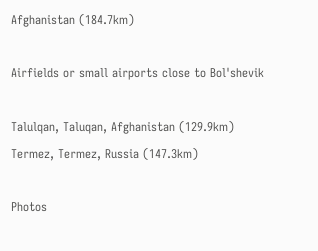Afghanistan (184.7km)

Airfields or small airports close to Bol'shevik

Talulqan, Taluqan, Afghanistan (129.9km)
Termez, Termez, Russia (147.3km)

Photos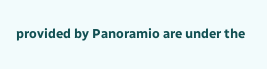provided by Panoramio are under the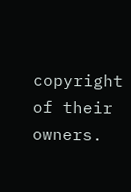copyright of their owners.